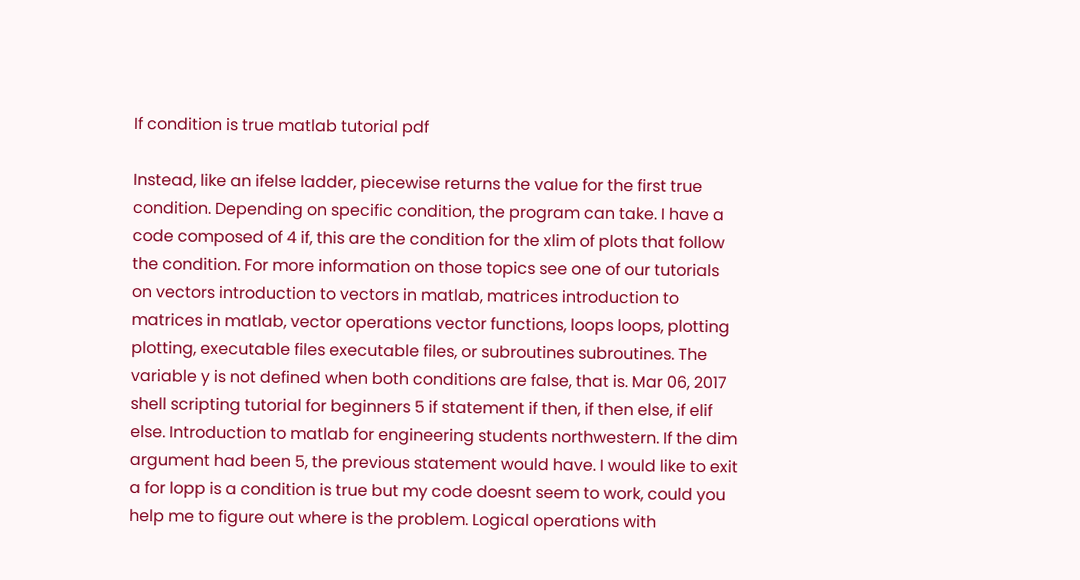If condition is true matlab tutorial pdf

Instead, like an ifelse ladder, piecewise returns the value for the first true condition. Depending on specific condition, the program can take. I have a code composed of 4 if, this are the condition for the xlim of plots that follow the condition. For more information on those topics see one of our tutorials on vectors introduction to vectors in matlab, matrices introduction to matrices in matlab, vector operations vector functions, loops loops, plotting plotting, executable files executable files, or subroutines subroutines. The variable y is not defined when both conditions are false, that is. Mar 06, 2017 shell scripting tutorial for beginners 5 if statement if then, if then else, if elif else. Introduction to matlab for engineering students northwestern. If the dim argument had been 5, the previous statement would have. I would like to exit a for lopp is a condition is true but my code doesnt seem to work, could you help me to figure out where is the problem. Logical operations with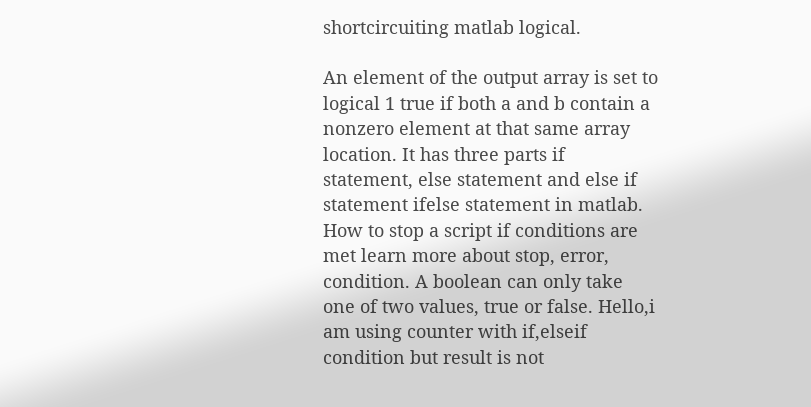shortcircuiting matlab logical.

An element of the output array is set to logical 1 true if both a and b contain a nonzero element at that same array location. It has three parts if statement, else statement and else if statement ifelse statement in matlab. How to stop a script if conditions are met learn more about stop, error, condition. A boolean can only take one of two values, true or false. Hello,i am using counter with if,elseif condition but result is not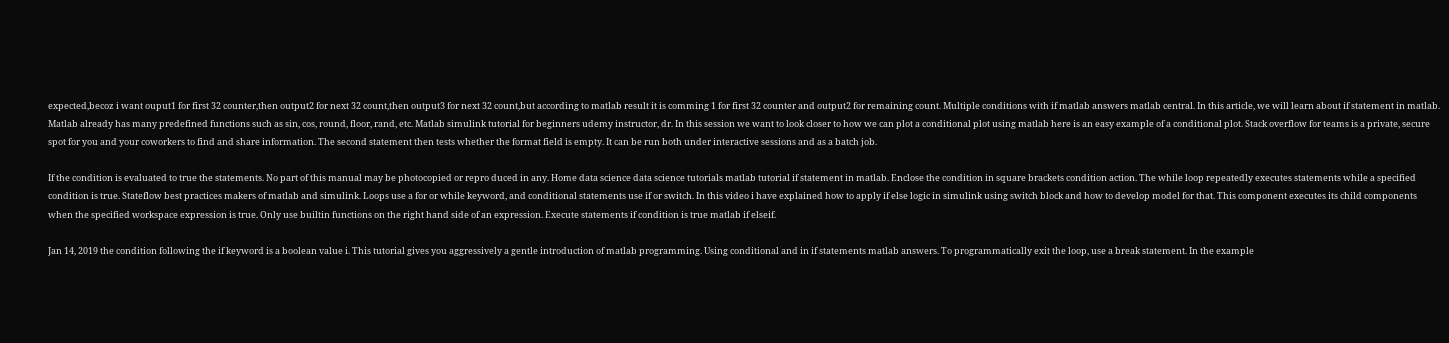expected,becoz i want ouput1 for first 32 counter,then output2 for next 32 count,then output3 for next 32 count,but according to matlab result it is comming 1 for first 32 counter and output2 for remaining count. Multiple conditions with if matlab answers matlab central. In this article, we will learn about if statement in matlab. Matlab already has many predefined functions such as sin, cos, round, floor, rand, etc. Matlab simulink tutorial for beginners udemy instructor, dr. In this session we want to look closer to how we can plot a conditional plot using matlab here is an easy example of a conditional plot. Stack overflow for teams is a private, secure spot for you and your coworkers to find and share information. The second statement then tests whether the format field is empty. It can be run both under interactive sessions and as a batch job.

If the condition is evaluated to true the statements. No part of this manual may be photocopied or repro duced in any. Home data science data science tutorials matlab tutorial if statement in matlab. Enclose the condition in square brackets condition action. The while loop repeatedly executes statements while a specified condition is true. Stateflow best practices makers of matlab and simulink. Loops use a for or while keyword, and conditional statements use if or switch. In this video i have explained how to apply if else logic in simulink using switch block and how to develop model for that. This component executes its child components when the specified workspace expression is true. Only use builtin functions on the right hand side of an expression. Execute statements if condition is true matlab if elseif.

Jan 14, 2019 the condition following the if keyword is a boolean value i. This tutorial gives you aggressively a gentle introduction of matlab programming. Using conditional and in if statements matlab answers. To programmatically exit the loop, use a break statement. In the example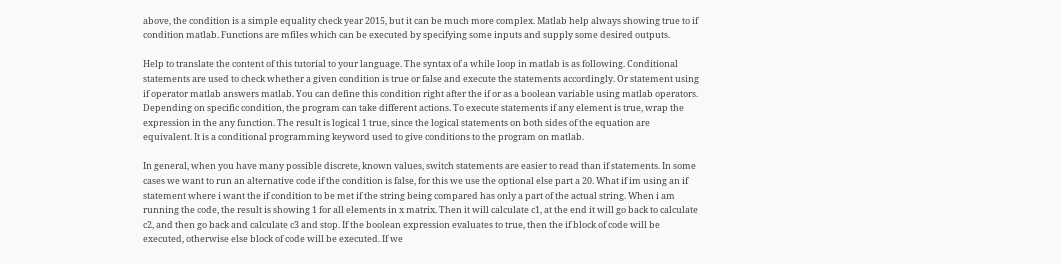above, the condition is a simple equality check year 2015, but it can be much more complex. Matlab help always showing true to if condition matlab. Functions are mfiles which can be executed by specifying some inputs and supply some desired outputs.

Help to translate the content of this tutorial to your language. The syntax of a while loop in matlab is as following. Conditional statements are used to check whether a given condition is true or false and execute the statements accordingly. Or statement using if operator matlab answers matlab. You can define this condition right after the if or as a boolean variable using matlab operators. Depending on specific condition, the program can take different actions. To execute statements if any element is true, wrap the expression in the any function. The result is logical 1 true, since the logical statements on both sides of the equation are equivalent. It is a conditional programming keyword used to give conditions to the program on matlab.

In general, when you have many possible discrete, known values, switch statements are easier to read than if statements. In some cases we want to run an alternative code if the condition is false, for this we use the optional else part a 20. What if im using an if statement where i want the if condition to be met if the string being compared has only a part of the actual string. When i am running the code, the result is showing 1 for all elements in x matrix. Then it will calculate c1, at the end it will go back to calculate c2, and then go back and calculate c3 and stop. If the boolean expression evaluates to true, then the if block of code will be executed, otherwise else block of code will be executed. If we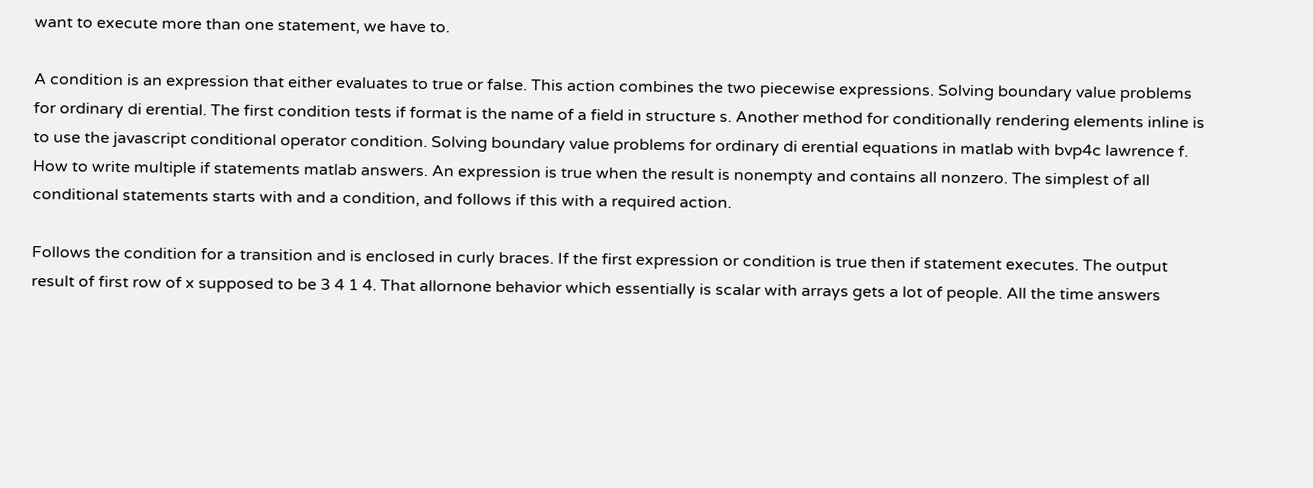want to execute more than one statement, we have to.

A condition is an expression that either evaluates to true or false. This action combines the two piecewise expressions. Solving boundary value problems for ordinary di erential. The first condition tests if format is the name of a field in structure s. Another method for conditionally rendering elements inline is to use the javascript conditional operator condition. Solving boundary value problems for ordinary di erential equations in matlab with bvp4c lawrence f. How to write multiple if statements matlab answers. An expression is true when the result is nonempty and contains all nonzero. The simplest of all conditional statements starts with and a condition, and follows if this with a required action.

Follows the condition for a transition and is enclosed in curly braces. If the first expression or condition is true then if statement executes. The output result of first row of x supposed to be 3 4 1 4. That allornone behavior which essentially is scalar with arrays gets a lot of people. All the time answers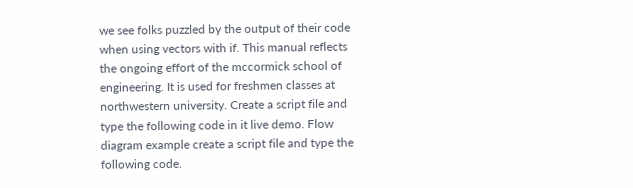we see folks puzzled by the output of their code when using vectors with if. This manual reflects the ongoing effort of the mccormick school of engineering. It is used for freshmen classes at northwestern university. Create a script file and type the following code in it live demo. Flow diagram example create a script file and type the following code.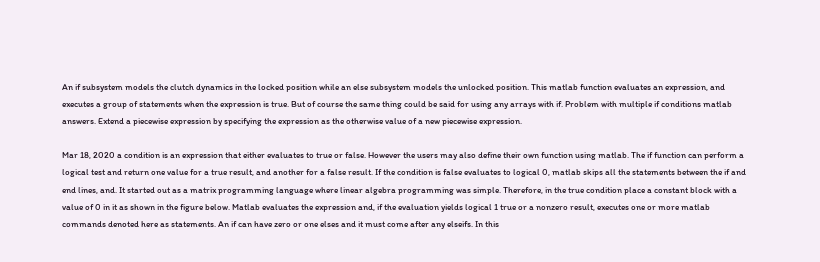An if subsystem models the clutch dynamics in the locked position while an else subsystem models the unlocked position. This matlab function evaluates an expression, and executes a group of statements when the expression is true. But of course the same thing could be said for using any arrays with if. Problem with multiple if conditions matlab answers. Extend a piecewise expression by specifying the expression as the otherwise value of a new piecewise expression.

Mar 18, 2020 a condition is an expression that either evaluates to true or false. However the users may also define their own function using matlab. The if function can perform a logical test and return one value for a true result, and another for a false result. If the condition is false evaluates to logical 0, matlab skips all the statements between the if and end lines, and. It started out as a matrix programming language where linear algebra programming was simple. Therefore, in the true condition place a constant block with a value of 0 in it as shown in the figure below. Matlab evaluates the expression and, if the evaluation yields logical 1 true or a nonzero result, executes one or more matlab commands denoted here as statements. An if can have zero or one elses and it must come after any elseifs. In this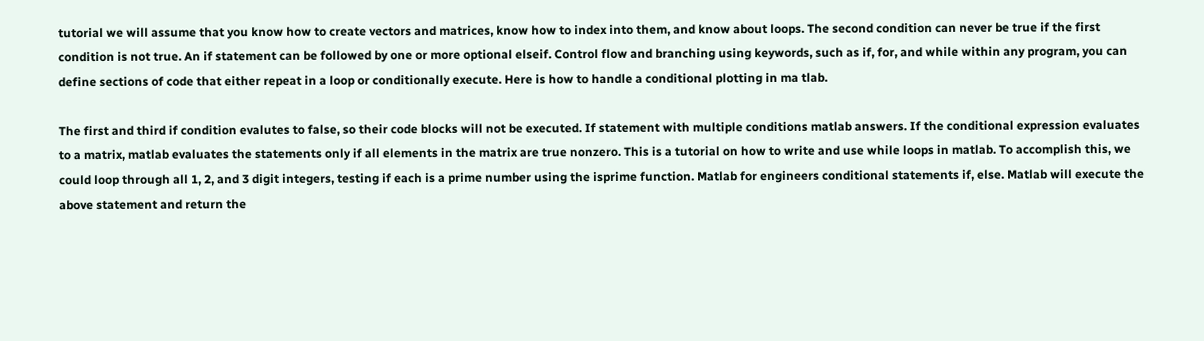tutorial we will assume that you know how to create vectors and matrices, know how to index into them, and know about loops. The second condition can never be true if the first condition is not true. An if statement can be followed by one or more optional elseif. Control flow and branching using keywords, such as if, for, and while within any program, you can define sections of code that either repeat in a loop or conditionally execute. Here is how to handle a conditional plotting in ma tlab.

The first and third if condition evalutes to false, so their code blocks will not be executed. If statement with multiple conditions matlab answers. If the conditional expression evaluates to a matrix, matlab evaluates the statements only if all elements in the matrix are true nonzero. This is a tutorial on how to write and use while loops in matlab. To accomplish this, we could loop through all 1, 2, and 3 digit integers, testing if each is a prime number using the isprime function. Matlab for engineers conditional statements if, else. Matlab will execute the above statement and return the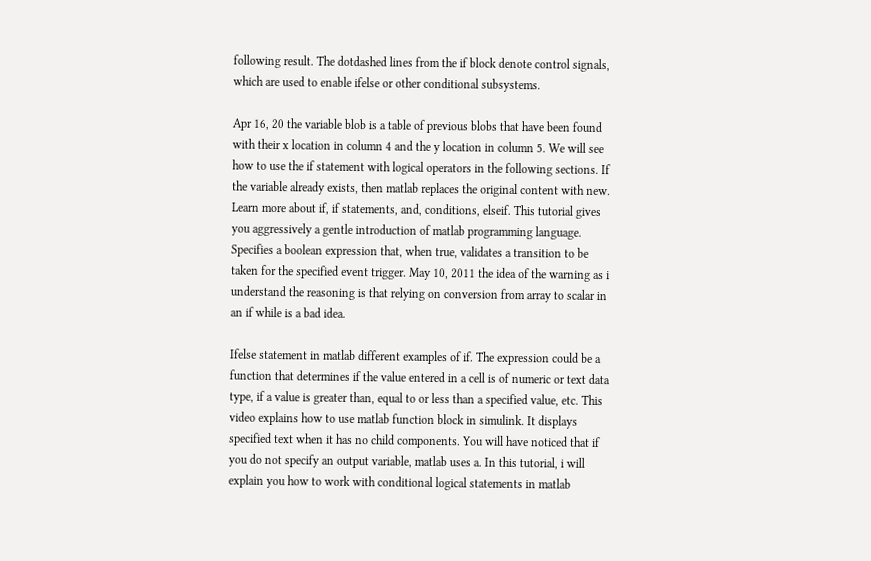following result. The dotdashed lines from the if block denote control signals, which are used to enable ifelse or other conditional subsystems.

Apr 16, 20 the variable blob is a table of previous blobs that have been found with their x location in column 4 and the y location in column 5. We will see how to use the if statement with logical operators in the following sections. If the variable already exists, then matlab replaces the original content with new. Learn more about if, if statements, and, conditions, elseif. This tutorial gives you aggressively a gentle introduction of matlab programming language. Specifies a boolean expression that, when true, validates a transition to be taken for the specified event trigger. May 10, 2011 the idea of the warning as i understand the reasoning is that relying on conversion from array to scalar in an if while is a bad idea.

Ifelse statement in matlab different examples of if. The expression could be a function that determines if the value entered in a cell is of numeric or text data type, if a value is greater than, equal to or less than a specified value, etc. This video explains how to use matlab function block in simulink. It displays specified text when it has no child components. You will have noticed that if you do not specify an output variable, matlab uses a. In this tutorial, i will explain you how to work with conditional logical statements in matlab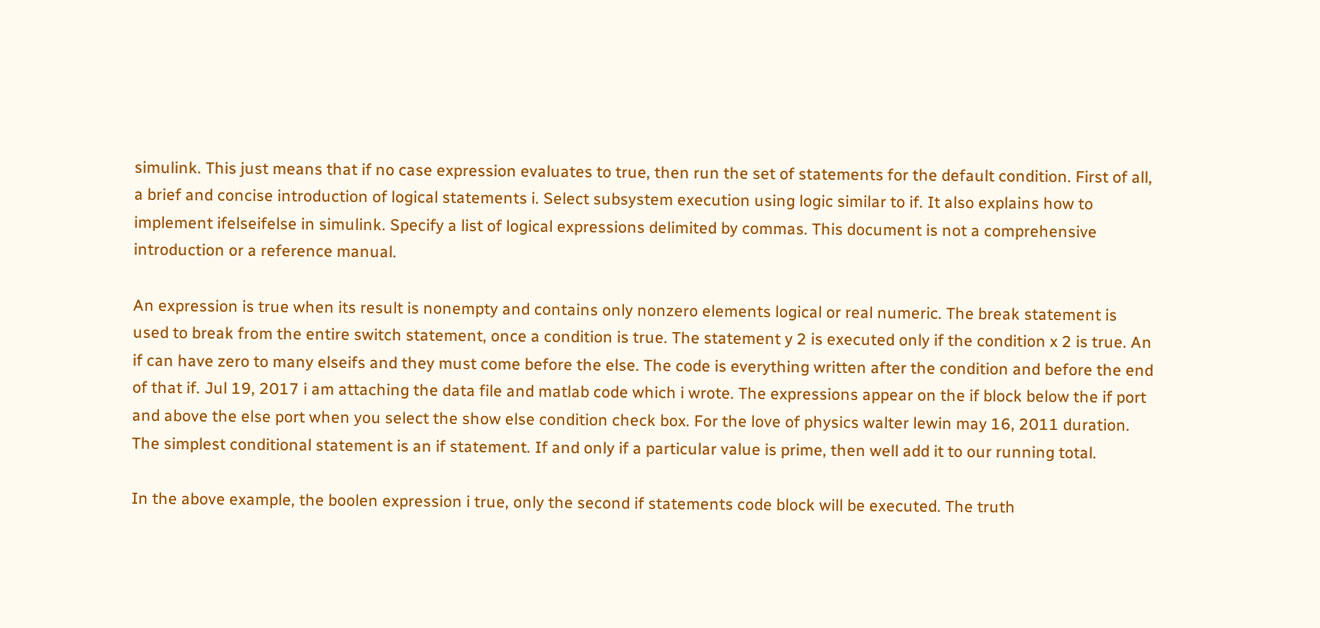simulink. This just means that if no case expression evaluates to true, then run the set of statements for the default condition. First of all, a brief and concise introduction of logical statements i. Select subsystem execution using logic similar to if. It also explains how to implement ifelseifelse in simulink. Specify a list of logical expressions delimited by commas. This document is not a comprehensive introduction or a reference manual.

An expression is true when its result is nonempty and contains only nonzero elements logical or real numeric. The break statement is used to break from the entire switch statement, once a condition is true. The statement y 2 is executed only if the condition x 2 is true. An if can have zero to many elseifs and they must come before the else. The code is everything written after the condition and before the end of that if. Jul 19, 2017 i am attaching the data file and matlab code which i wrote. The expressions appear on the if block below the if port and above the else port when you select the show else condition check box. For the love of physics walter lewin may 16, 2011 duration. The simplest conditional statement is an if statement. If and only if a particular value is prime, then well add it to our running total.

In the above example, the boolen expression i true, only the second if statements code block will be executed. The truth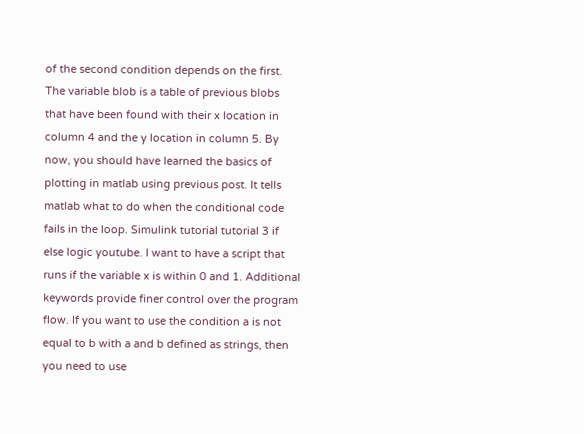of the second condition depends on the first. The variable blob is a table of previous blobs that have been found with their x location in column 4 and the y location in column 5. By now, you should have learned the basics of plotting in matlab using previous post. It tells matlab what to do when the conditional code fails in the loop. Simulink tutorial tutorial 3 if else logic youtube. I want to have a script that runs if the variable x is within 0 and 1. Additional keywords provide finer control over the program flow. If you want to use the condition a is not equal to b with a and b defined as strings, then you need to use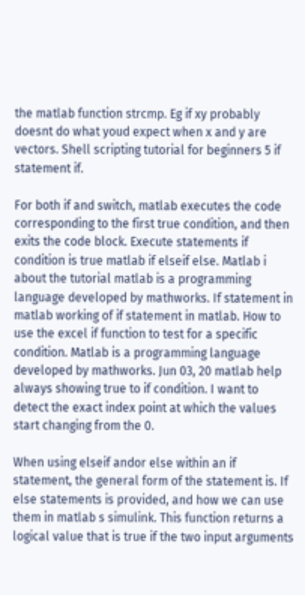the matlab function strcmp. Eg if xy probably doesnt do what youd expect when x and y are vectors. Shell scripting tutorial for beginners 5 if statement if.

For both if and switch, matlab executes the code corresponding to the first true condition, and then exits the code block. Execute statements if condition is true matlab if elseif else. Matlab i about the tutorial matlab is a programming language developed by mathworks. If statement in matlab working of if statement in matlab. How to use the excel if function to test for a specific condition. Matlab is a programming language developed by mathworks. Jun 03, 20 matlab help always showing true to if condition. I want to detect the exact index point at which the values start changing from the 0.

When using elseif andor else within an if statement, the general form of the statement is. If else statements is provided, and how we can use them in matlab s simulink. This function returns a logical value that is true if the two input arguments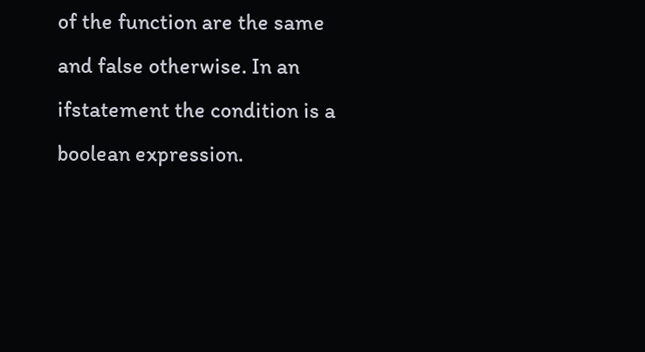of the function are the same and false otherwise. In an ifstatement the condition is a boolean expression.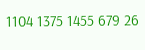1104 1375 1455 679 26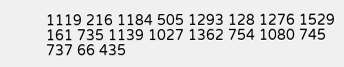1119 216 1184 505 1293 128 1276 1529 161 735 1139 1027 1362 754 1080 745 737 66 435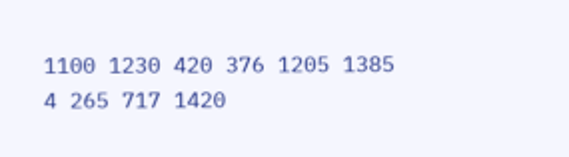1100 1230 420 376 1205 1385 4 265 717 1420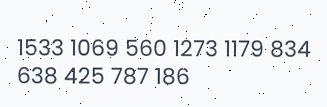1533 1069 560 1273 1179 834 638 425 787 186